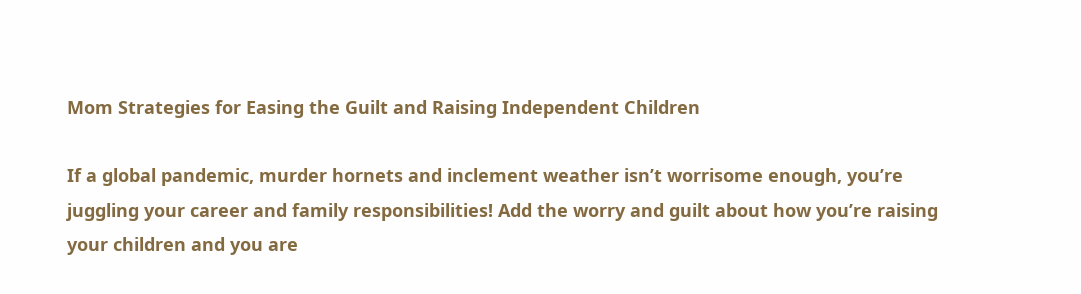Mom Strategies for Easing the Guilt and Raising Independent Children

If a global pandemic, murder hornets and inclement weather isn’t worrisome enough, you’re juggling your career and family responsibilities! Add the worry and guilt about how you’re raising your children and you are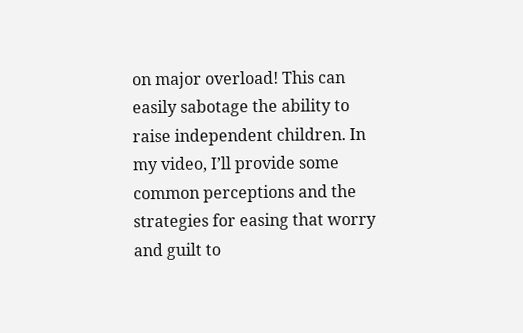on major overload! This can easily sabotage the ability to raise independent children. In my video, I’ll provide some common perceptions and the strategies for easing that worry and guilt to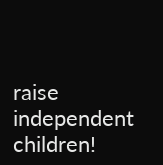raise independent children!